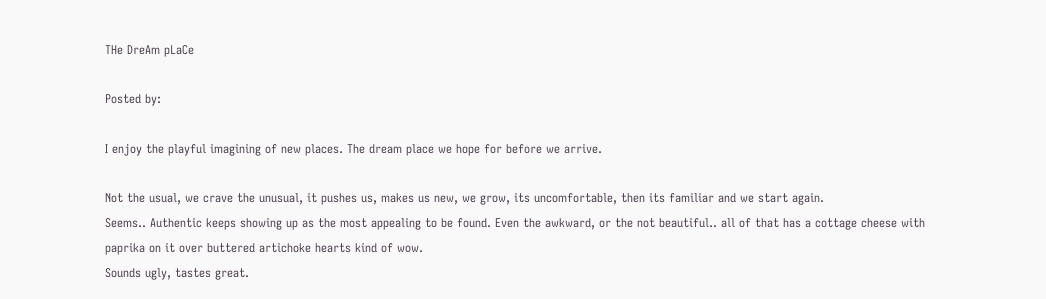THe DreAm pLaCe

Posted by:

I enjoy the playful imagining of new places. The dream place we hope for before we arrive.

Not the usual, we crave the unusual, it pushes us, makes us new, we grow, its uncomfortable, then its familiar and we start again.
Seems.. Authentic keeps showing up as the most appealing to be found. Even the awkward, or the not beautiful.. all of that has a cottage cheese with paprika on it over buttered artichoke hearts kind of wow.
Sounds ugly, tastes great.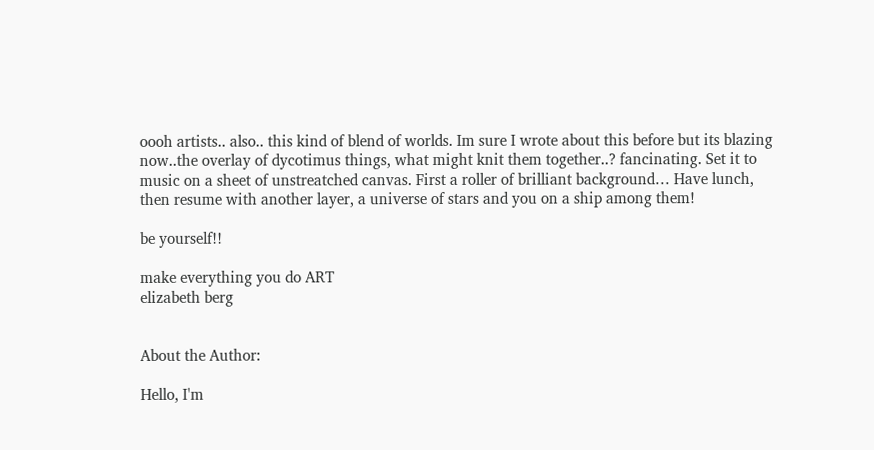oooh artists.. also.. this kind of blend of worlds. Im sure I wrote about this before but its blazing now..the overlay of dycotimus things, what might knit them together..? fancinating. Set it to music on a sheet of unstreatched canvas. First a roller of brilliant background… Have lunch, then resume with another layer, a universe of stars and you on a ship among them!

be yourself!!

make everything you do ART
elizabeth berg


About the Author:

Hello, I'm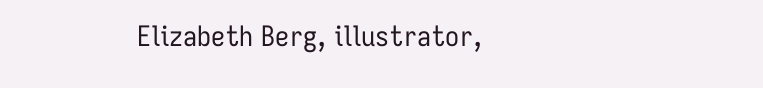Elizabeth Berg, illustrator,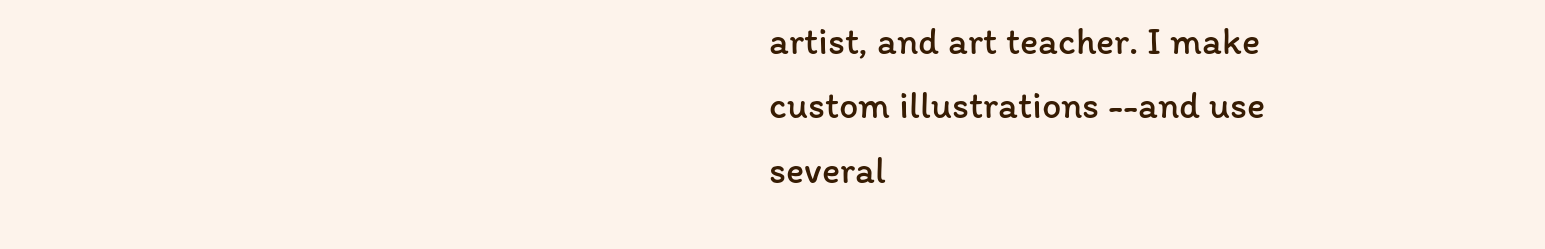artist, and art teacher. I make custom illustrations --and use several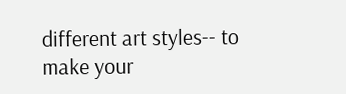different art styles-- to make your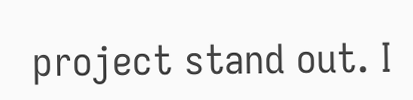project stand out. I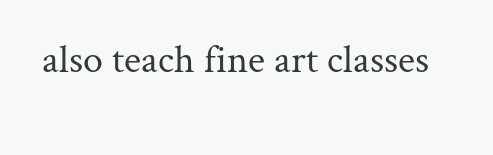also teach fine art classes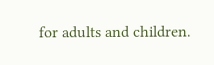for adults and children.